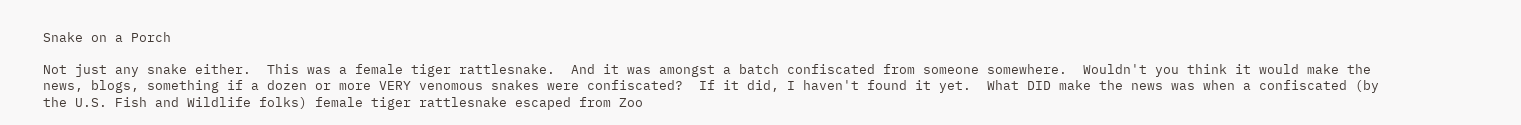Snake on a Porch

Not just any snake either.  This was a female tiger rattlesnake.  And it was amongst a batch confiscated from someone somewhere.  Wouldn't you think it would make the news, blogs, something if a dozen or more VERY venomous snakes were confiscated?  If it did, I haven't found it yet.  What DID make the news was when a confiscated (by the U.S. Fish and Wildlife folks) female tiger rattlesnake escaped from Zoo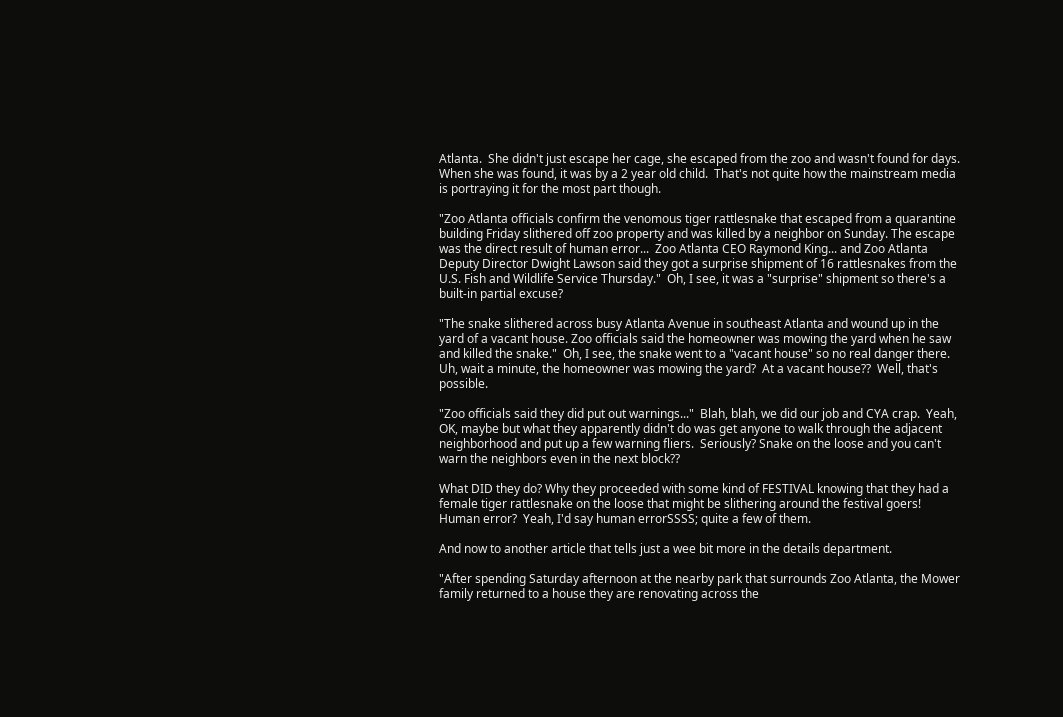Atlanta.  She didn't just escape her cage, she escaped from the zoo and wasn't found for days.  When she was found, it was by a 2 year old child.  That's not quite how the mainstream media is portraying it for the most part though.

"Zoo Atlanta officials confirm the venomous tiger rattlesnake that escaped from a quarantine building Friday slithered off zoo property and was killed by a neighbor on Sunday. The escape was the direct result of human error...  Zoo Atlanta CEO Raymond King... and Zoo Atlanta Deputy Director Dwight Lawson said they got a surprise shipment of 16 rattlesnakes from the U.S. Fish and Wildlife Service Thursday."  Oh, I see, it was a "surprise" shipment so there's a built-in partial excuse?

"The snake slithered across busy Atlanta Avenue in southeast Atlanta and wound up in the yard of a vacant house. Zoo officials said the homeowner was mowing the yard when he saw and killed the snake."  Oh, I see, the snake went to a "vacant house" so no real danger there.  Uh, wait a minute, the homeowner was mowing the yard?  At a vacant house??  Well, that's possible.

"Zoo officials said they did put out warnings..."  Blah, blah, we did our job and CYA crap.  Yeah, OK, maybe but what they apparently didn't do was get anyone to walk through the adjacent neighborhood and put up a few warning fliers.  Seriously? Snake on the loose and you can't warn the neighbors even in the next block??

What DID they do? Why they proceeded with some kind of FESTIVAL knowing that they had a female tiger rattlesnake on the loose that might be slithering around the festival goers!  Human error?  Yeah, I'd say human errorSSSS; quite a few of them.

And now to another article that tells just a wee bit more in the details department.

"After spending Saturday afternoon at the nearby park that surrounds Zoo Atlanta, the Mower family returned to a house they are renovating across the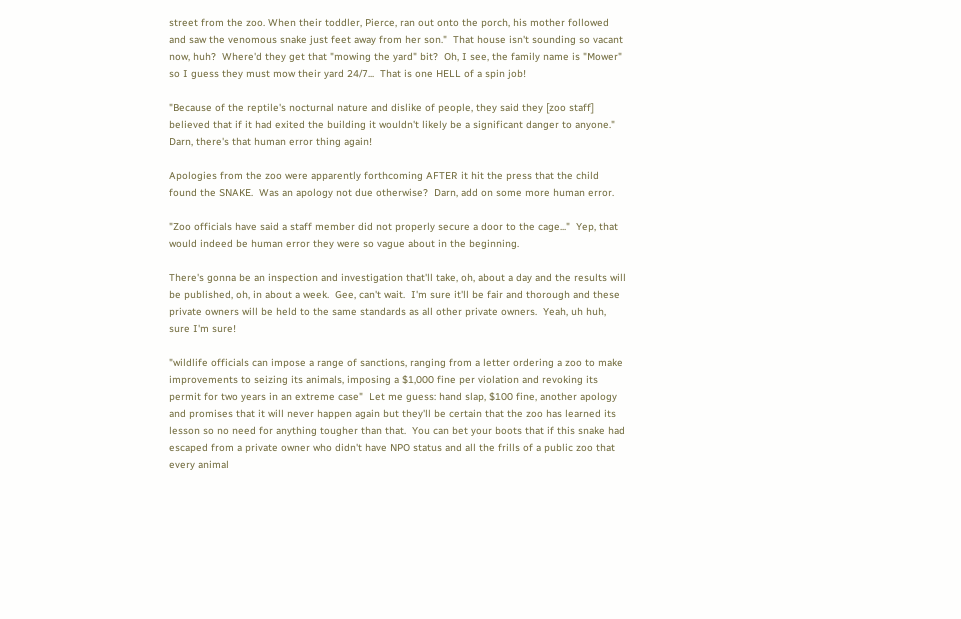street from the zoo. When their toddler, Pierce, ran out onto the porch, his mother followed and saw the venomous snake just feet away from her son."  That house isn't sounding so vacant now, huh?  Where'd they get that "mowing the yard" bit?  Oh, I see, the family name is "Mower" so I guess they must mow their yard 24/7...  That is one HELL of a spin job!

"Because of the reptile's nocturnal nature and dislike of people, they said they [zoo staff] believed that if it had exited the building it wouldn't likely be a significant danger to anyone."  Darn, there's that human error thing again!

Apologies from the zoo were apparently forthcoming AFTER it hit the press that the child found the SNAKE.  Was an apology not due otherwise?  Darn, add on some more human error.

"Zoo officials have said a staff member did not properly secure a door to the cage..."  Yep, that would indeed be human error they were so vague about in the beginning.

There's gonna be an inspection and investigation that'll take, oh, about a day and the results will be published, oh, in about a week.  Gee, can't wait.  I'm sure it'll be fair and thorough and these private owners will be held to the same standards as all other private owners.  Yeah, uh huh, sure I'm sure!

"wildlife officials can impose a range of sanctions, ranging from a letter ordering a zoo to make improvements to seizing its animals, imposing a $1,000 fine per violation and revoking its permit for two years in an extreme case"  Let me guess: hand slap, $100 fine, another apology and promises that it will never happen again but they'll be certain that the zoo has learned its lesson so no need for anything tougher than that.  You can bet your boots that if this snake had escaped from a private owner who didn't have NPO status and all the frills of a public zoo that every animal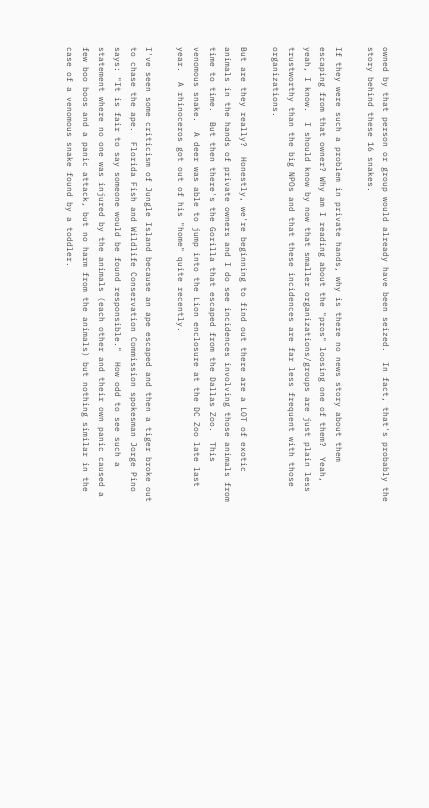owned by that person or group would already have been seized.  In fact, that's probably the story behind these 16 snakes.

If they were such a problem in private hands, why is there no news story about them escaping from that owner? Why am I reading about the "pros" loosing one of them?  Yeah, yeah, I know.  I should know by now that smaller organizations/groups are just plain less trustworthy than the big NPOs and that these incidences are far less frequent with those organizations.

But are they really?  Honestly, we're beginning to find out there are a LOT of exotic animals in the hands of private owners and I do see incidences involving those animals from time to time.  But then there's the Gorilla that escaped from the Dallas Zoo.  This venomous snake.  A deer was able to jump into the Lion enclosure at the DC Zoo late last year.  A rhinoceros got out of his "home" quite recently.

I've seen some criticism of Jungle Island because an ape escaped and then a tiger broke out to chase the ape.  Florida Fish and Wildlife Conservation Commission spokesman Jorge Pino says: "It is fair to say someone would be found responsible."  How odd to see such a statement where no one was injured by the animals (each other and their own panic caused a few boo boos and a panic attack, but no harm from the animals) but nothing similar in the case of a venomous snake found by a toddler.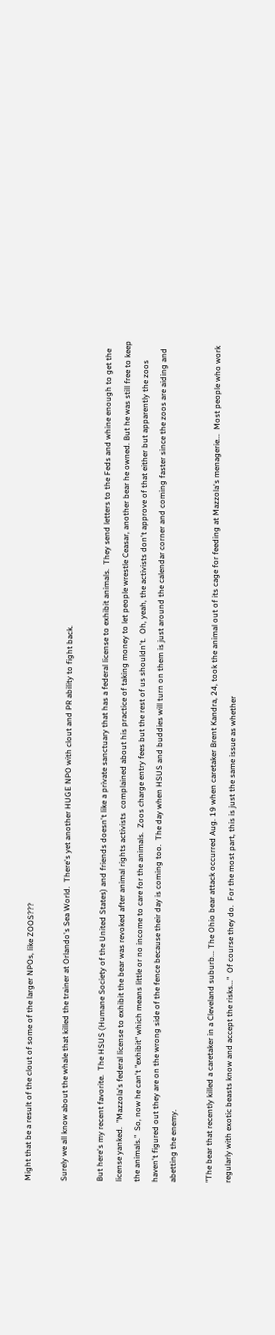Might that be a result of the clout of some of the larger NPOs, like ZOOS???

Surely we all know about the whale that killed the trainer at Orlando's Sea World.  There's yet another HUGE NPO with clout and PR ability to fight back.

But here's my recent favorite.  The HSUS (Humane Society of the United States) and friends doesn't like a private sanctuary that has a federal license to exhibit animals.  They send letters to the Feds and whine enough to get the license yanked.  "Mazzola's federal license to exhibit the bear was revoked after animal rights activists  complained about his practice of taking money to let people wrestle Ceasar, another bear he owned. But he was still free to keep the animals."  So, now he can't "exhibit" which means little or no income to care for the animals.  Zoos charge entry fees but the rest of us shouldn't.  Oh, yeah, the activists don't approve of that either but apparently the zoos haven't figured out they are on the wrong side of the fence because their day is coming too.  The day when HSUS and buddies will turn on them is just around the calendar corner and coming faster since the zoos are aiding and abetting the enemy.

"The bear that recently killed a caretaker in a Cleveland suburb... The Ohio bear attack occurred Aug. 19 when caretaker Brent Kandra, 24, took the animal out of its cage for feeding at Mazzola's menagerie...  Most people who work regularly with exotic beasts know and accept the risks..."  Of course they do.  For the most part, this is just the same issue as whether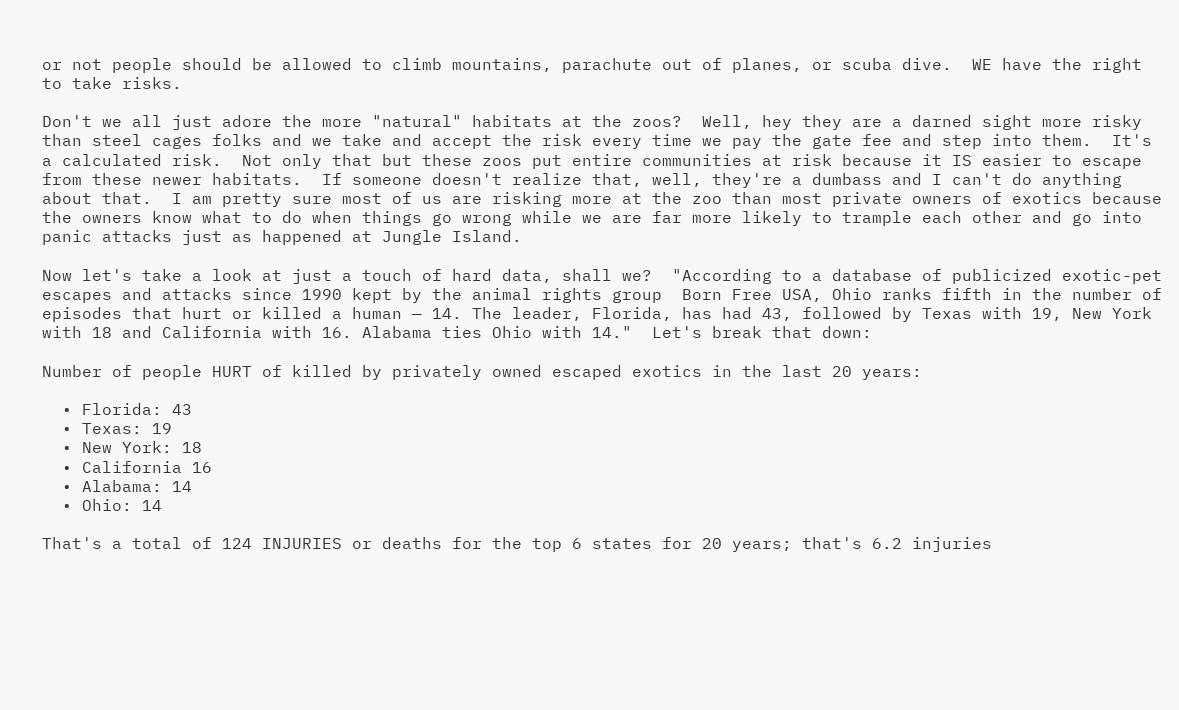or not people should be allowed to climb mountains, parachute out of planes, or scuba dive.  WE have the right to take risks.

Don't we all just adore the more "natural" habitats at the zoos?  Well, hey they are a darned sight more risky than steel cages folks and we take and accept the risk every time we pay the gate fee and step into them.  It's a calculated risk.  Not only that but these zoos put entire communities at risk because it IS easier to escape from these newer habitats.  If someone doesn't realize that, well, they're a dumbass and I can't do anything about that.  I am pretty sure most of us are risking more at the zoo than most private owners of exotics because the owners know what to do when things go wrong while we are far more likely to trample each other and go into panic attacks just as happened at Jungle Island.

Now let's take a look at just a touch of hard data, shall we?  "According to a database of publicized exotic-pet escapes and attacks since 1990 kept by the animal rights group  Born Free USA, Ohio ranks fifth in the number of episodes that hurt or killed a human — 14. The leader, Florida, has had 43, followed by Texas with 19, New York with 18 and California with 16. Alabama ties Ohio with 14."  Let's break that down:

Number of people HURT of killed by privately owned escaped exotics in the last 20 years:

  • Florida: 43
  • Texas: 19
  • New York: 18
  • California 16
  • Alabama: 14
  • Ohio: 14

That's a total of 124 INJURIES or deaths for the top 6 states for 20 years; that's 6.2 injuries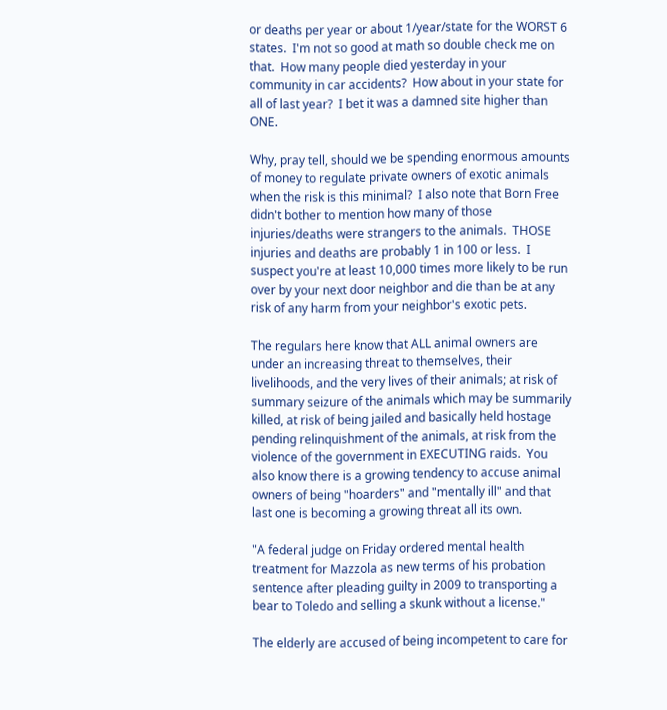or deaths per year or about 1/year/state for the WORST 6 states.  I'm not so good at math so double check me on that.  How many people died yesterday in your community in car accidents?  How about in your state for all of last year?  I bet it was a damned site higher than ONE.

Why, pray tell, should we be spending enormous amounts of money to regulate private owners of exotic animals when the risk is this minimal?  I also note that Born Free didn't bother to mention how many of those injuries/deaths were strangers to the animals.  THOSE injuries and deaths are probably 1 in 100 or less.  I suspect you're at least 10,000 times more likely to be run over by your next door neighbor and die than be at any risk of any harm from your neighbor's exotic pets.

The regulars here know that ALL animal owners are under an increasing threat to themselves, their livelihoods, and the very lives of their animals; at risk of summary seizure of the animals which may be summarily killed, at risk of being jailed and basically held hostage pending relinquishment of the animals, at risk from the violence of the government in EXECUTING raids.  You also know there is a growing tendency to accuse animal owners of being "hoarders" and "mentally ill" and that last one is becoming a growing threat all its own.

"A federal judge on Friday ordered mental health treatment for Mazzola as new terms of his probation sentence after pleading guilty in 2009 to transporting a bear to Toledo and selling a skunk without a license."

The elderly are accused of being incompetent to care for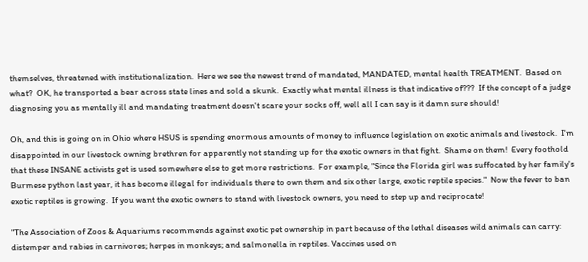themselves, threatened with institutionalization.  Here we see the newest trend of mandated, MANDATED, mental health TREATMENT.  Based on what?  OK, he transported a bear across state lines and sold a skunk.  Exactly what mental illness is that indicative of???  If the concept of a judge diagnosing you as mentally ill and mandating treatment doesn't scare your socks off, well all I can say is it damn sure should!

Oh, and this is going on in Ohio where HSUS is spending enormous amounts of money to influence legislation on exotic animals and livestock.  I'm disappointed in our livestock owning brethren for apparently not standing up for the exotic owners in that fight.  Shame on them!  Every foothold that these INSANE activists get is used somewhere else to get more restrictions.  For example, "Since the Florida girl was suffocated by her family's Burmese python last year, it has become illegal for individuals there to own them and six other large, exotic reptile species."  Now the fever to ban exotic reptiles is growing.  If you want the exotic owners to stand with livestock owners, you need to step up and reciprocate!

"The Association of Zoos & Aquariums recommends against exotic pet ownership in part because of the lethal diseases wild animals can carry: distemper and rabies in carnivores; herpes in monkeys; and salmonella in reptiles. Vaccines used on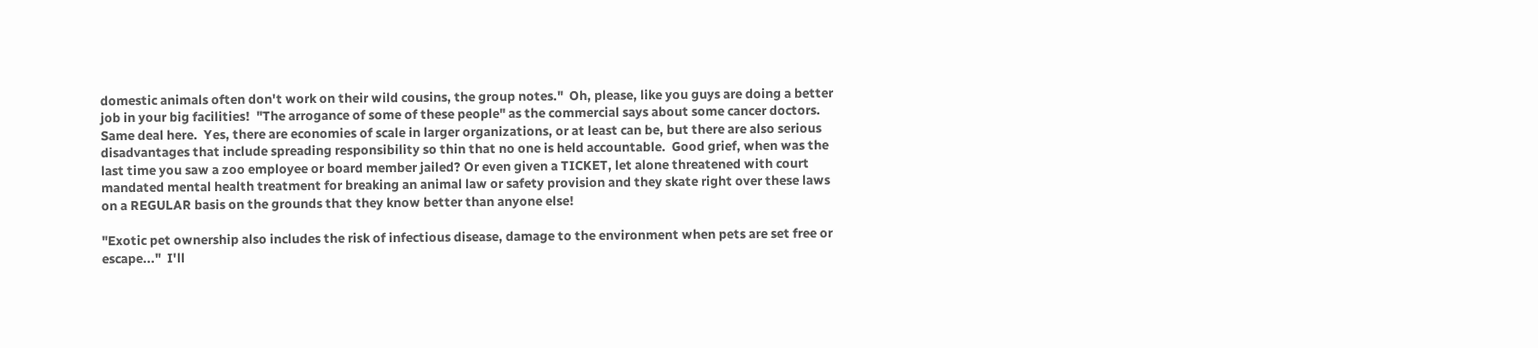domestic animals often don't work on their wild cousins, the group notes."  Oh, please, like you guys are doing a better job in your big facilities!  "The arrogance of some of these people" as the commercial says about some cancer doctors.  Same deal here.  Yes, there are economies of scale in larger organizations, or at least can be, but there are also serious disadvantages that include spreading responsibility so thin that no one is held accountable.  Good grief, when was the last time you saw a zoo employee or board member jailed? Or even given a TICKET, let alone threatened with court mandated mental health treatment for breaking an animal law or safety provision and they skate right over these laws on a REGULAR basis on the grounds that they know better than anyone else!

"Exotic pet ownership also includes the risk of infectious disease, damage to the environment when pets are set free or escape..."  I'll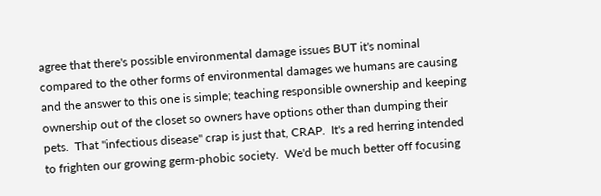agree that there's possible environmental damage issues BUT it's nominal compared to the other forms of environmental damages we humans are causing and the answer to this one is simple; teaching responsible ownership and keeping ownership out of the closet so owners have options other than dumping their pets.  That "infectious disease" crap is just that, CRAP.  It's a red herring intended to frighten our growing germ-phobic society.  We'd be much better off focusing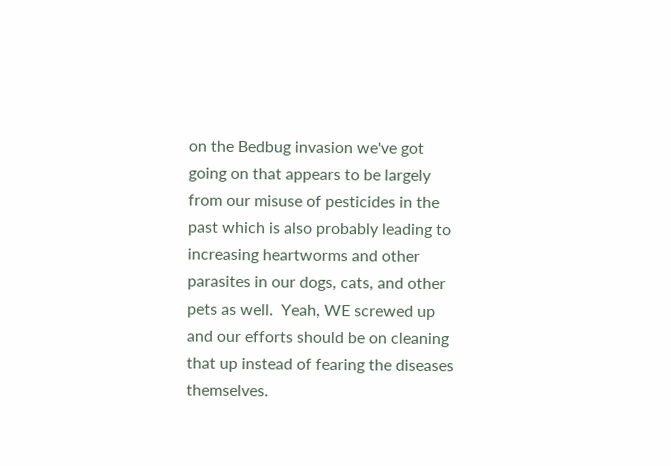on the Bedbug invasion we've got going on that appears to be largely from our misuse of pesticides in the past which is also probably leading to increasing heartworms and other parasites in our dogs, cats, and other pets as well.  Yeah, WE screwed up and our efforts should be on cleaning that up instead of fearing the diseases themselves.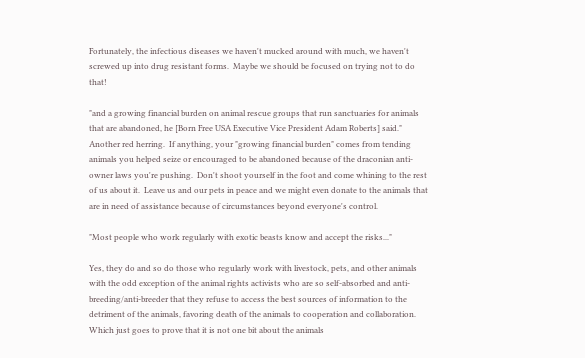Fortunately, the infectious diseases we haven't mucked around with much, we haven't screwed up into drug resistant forms.  Maybe we should be focused on trying not to do that!

"and a growing financial burden on animal rescue groups that run sanctuaries for animals that are abandoned, he [Born Free USA Executive Vice President Adam Roberts] said."  Another red herring.  If anything, your "growing financial burden" comes from tending animals you helped seize or encouraged to be abandoned because of the draconian anti-owner laws you're pushing.  Don't shoot yourself in the foot and come whining to the rest of us about it.  Leave us and our pets in peace and we might even donate to the animals that are in need of assistance because of circumstances beyond everyone's control.

"Most people who work regularly with exotic beasts know and accept the risks..."

Yes, they do and so do those who regularly work with livestock, pets, and other animals with the odd exception of the animal rights activists who are so self-absorbed and anti-breeding/anti-breeder that they refuse to access the best sources of information to the detriment of the animals, favoring death of the animals to cooperation and collaboration.  Which just goes to prove that it is not one bit about the animals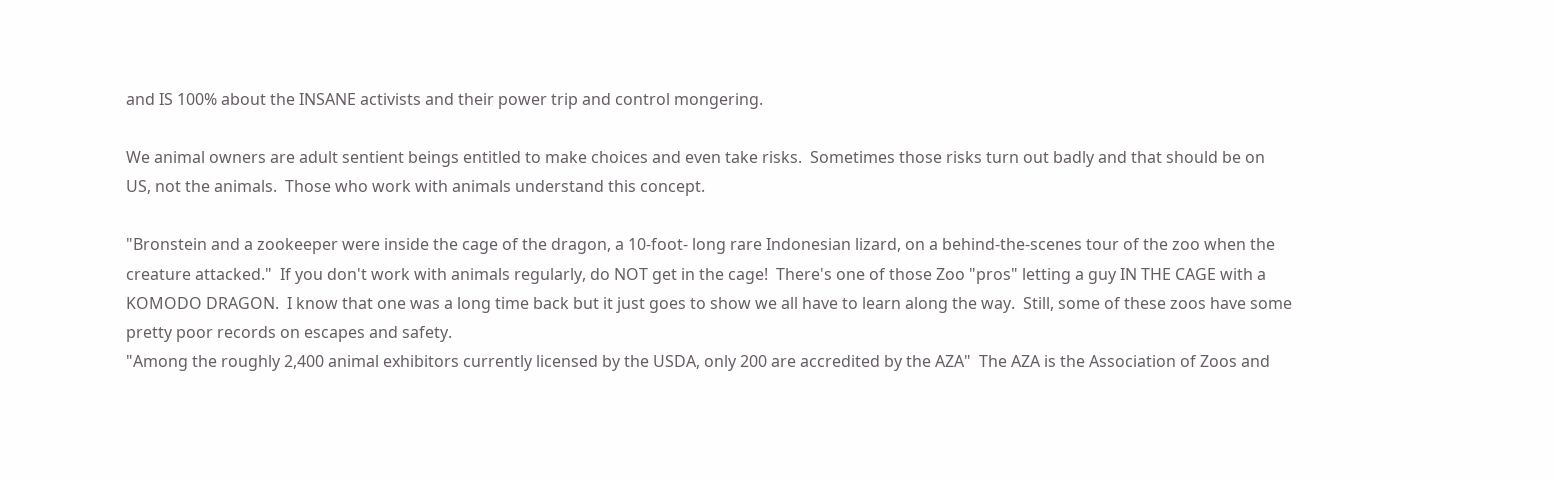and IS 100% about the INSANE activists and their power trip and control mongering.

We animal owners are adult sentient beings entitled to make choices and even take risks.  Sometimes those risks turn out badly and that should be on US, not the animals.  Those who work with animals understand this concept.

"Bronstein and a zookeeper were inside the cage of the dragon, a 10-foot- long rare Indonesian lizard, on a behind-the-scenes tour of the zoo when the creature attacked."  If you don't work with animals regularly, do NOT get in the cage!  There's one of those Zoo "pros" letting a guy IN THE CAGE with a KOMODO DRAGON.  I know that one was a long time back but it just goes to show we all have to learn along the way.  Still, some of these zoos have some pretty poor records on escapes and safety.
"Among the roughly 2,400 animal exhibitors currently licensed by the USDA, only 200 are accredited by the AZA"  The AZA is the Association of Zoos and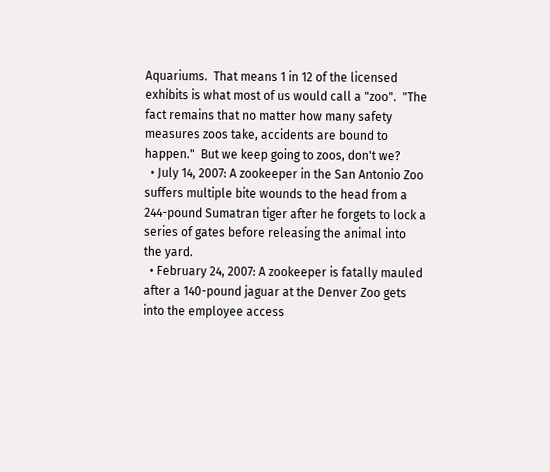Aquariums.  That means 1 in 12 of the licensed exhibits is what most of us would call a "zoo".  "The fact remains that no matter how many safety measures zoos take, accidents are bound to happen."  But we keep going to zoos, don't we?
  • July 14, 2007: A zookeeper in the San Antonio Zoo suffers multiple bite wounds to the head from a 244-pound Sumatran tiger after he forgets to lock a series of gates before releasing the animal into the yard.
  • February 24, 2007: A zookeeper is fatally mauled after a 140-pound jaguar at the Denver Zoo gets into the employee access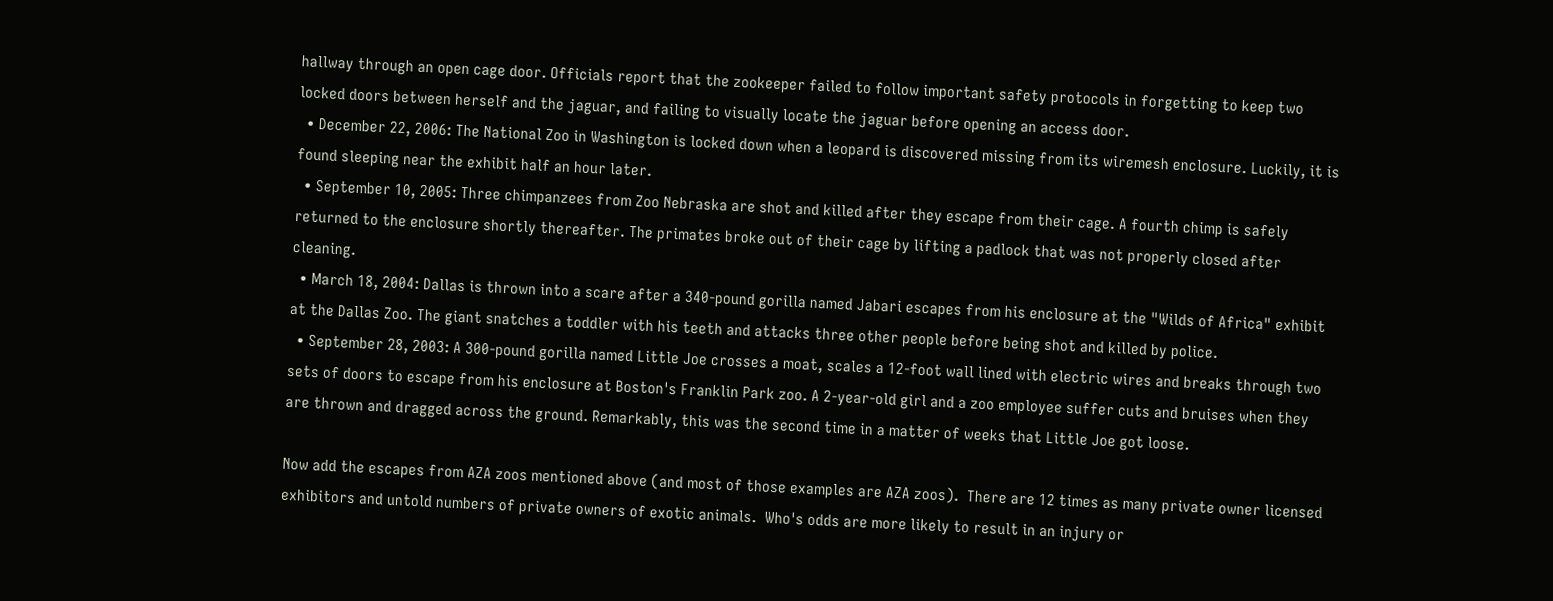hallway through an open cage door. Officials report that the zookeeper failed to follow important safety protocols in forgetting to keep two locked doors between herself and the jaguar, and failing to visually locate the jaguar before opening an access door.
  • December 22, 2006: The National Zoo in Washington is locked down when a leopard is discovered missing from its wiremesh enclosure. Luckily, it is found sleeping near the exhibit half an hour later.
  • September 10, 2005: Three chimpanzees from Zoo Nebraska are shot and killed after they escape from their cage. A fourth chimp is safely returned to the enclosure shortly thereafter. The primates broke out of their cage by lifting a padlock that was not properly closed after cleaning.
  • March 18, 2004: Dallas is thrown into a scare after a 340-pound gorilla named Jabari escapes from his enclosure at the "Wilds of Africa" exhibit at the Dallas Zoo. The giant snatches a toddler with his teeth and attacks three other people before being shot and killed by police.
  • September 28, 2003: A 300-pound gorilla named Little Joe crosses a moat, scales a 12-foot wall lined with electric wires and breaks through two sets of doors to escape from his enclosure at Boston's Franklin Park zoo. A 2-year-old girl and a zoo employee suffer cuts and bruises when they are thrown and dragged across the ground. Remarkably, this was the second time in a matter of weeks that Little Joe got loose.

Now add the escapes from AZA zoos mentioned above (and most of those examples are AZA zoos).  There are 12 times as many private owner licensed exhibitors and untold numbers of private owners of exotic animals.  Who's odds are more likely to result in an injury or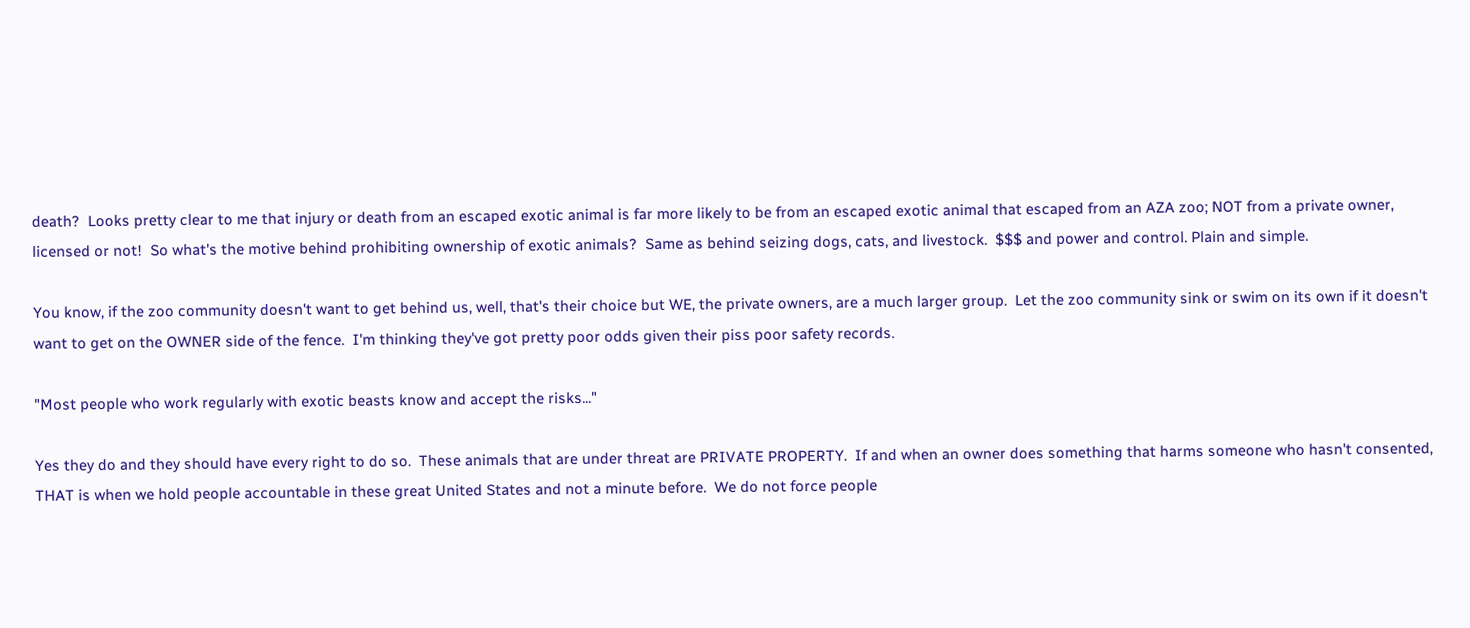death?  Looks pretty clear to me that injury or death from an escaped exotic animal is far more likely to be from an escaped exotic animal that escaped from an AZA zoo; NOT from a private owner, licensed or not!  So what's the motive behind prohibiting ownership of exotic animals?  Same as behind seizing dogs, cats, and livestock.  $$$ and power and control. Plain and simple.

You know, if the zoo community doesn't want to get behind us, well, that's their choice but WE, the private owners, are a much larger group.  Let the zoo community sink or swim on its own if it doesn't want to get on the OWNER side of the fence.  I'm thinking they've got pretty poor odds given their piss poor safety records.

"Most people who work regularly with exotic beasts know and accept the risks..."

Yes they do and they should have every right to do so.  These animals that are under threat are PRIVATE PROPERTY.  If and when an owner does something that harms someone who hasn't consented, THAT is when we hold people accountable in these great United States and not a minute before.  We do not force people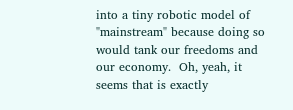into a tiny robotic model of "mainstream" because doing so would tank our freedoms and our economy.  Oh, yeah, it seems that is exactly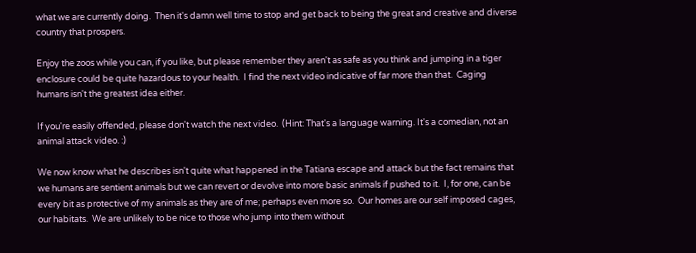what we are currently doing.  Then it's damn well time to stop and get back to being the great and creative and diverse country that prospers.

Enjoy the zoos while you can, if you like, but please remember they aren't as safe as you think and jumping in a tiger enclosure could be quite hazardous to your health.  I find the next video indicative of far more than that.  Caging humans isn't the greatest idea either.

If you're easily offended, please don't watch the next video.  (Hint: That's a language warning. It's a comedian, not an animal attack video. :)

We now know what he describes isn't quite what happened in the Tatiana escape and attack but the fact remains that we humans are sentient animals but we can revert or devolve into more basic animals if pushed to it.  I, for one, can be every bit as protective of my animals as they are of me; perhaps even more so.  Our homes are our self imposed cages, our habitats.  We are unlikely to be nice to those who jump into them without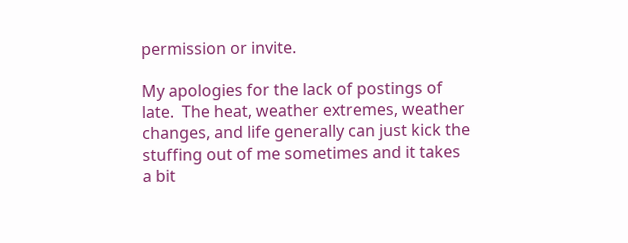permission or invite.

My apologies for the lack of postings of late.  The heat, weather extremes, weather changes, and life generally can just kick the stuffing out of me sometimes and it takes a bit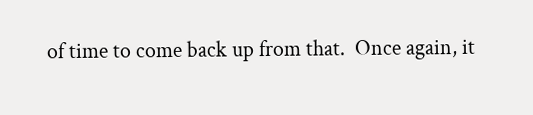of time to come back up from that.  Once again, it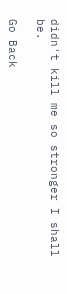didn't kill me so stronger I shall be.

Go Back